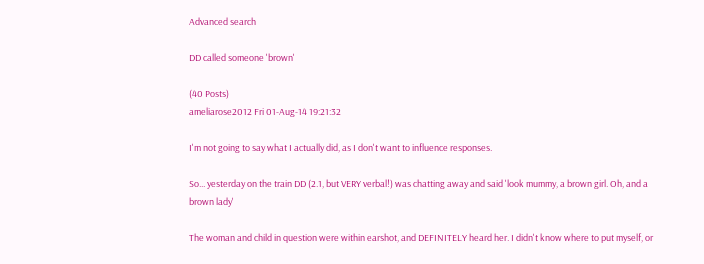Advanced search

DD called someone 'brown'

(40 Posts)
ameliarose2012 Fri 01-Aug-14 19:21:32

I'm not going to say what I actually did, as I don't want to influence responses.

So... yesterday on the train DD (2.1, but VERY verbal!) was chatting away and said 'look mummy, a brown girl. Oh, and a brown lady'

The woman and child in question were within earshot, and DEFINITELY heard her. I didn't know where to put myself, or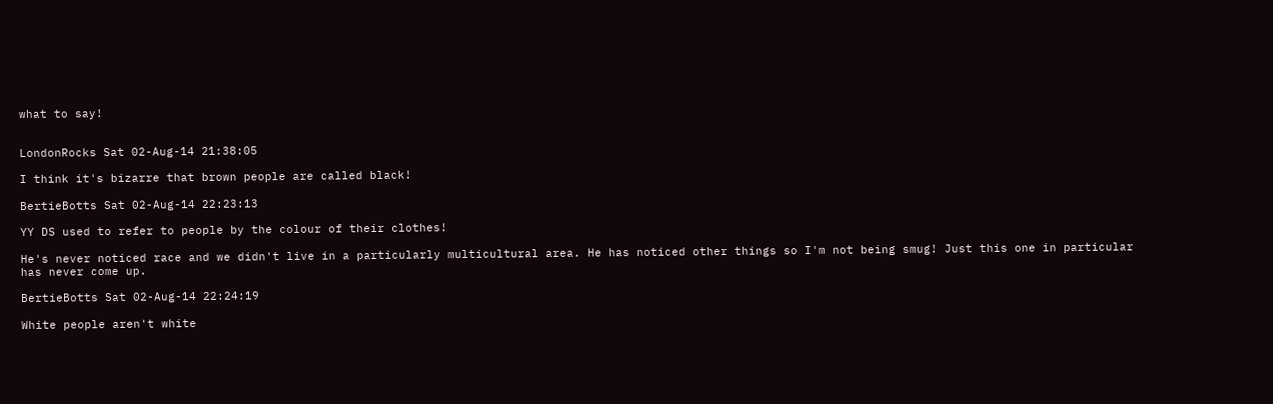what to say!


LondonRocks Sat 02-Aug-14 21:38:05

I think it's bizarre that brown people are called black!

BertieBotts Sat 02-Aug-14 22:23:13

YY DS used to refer to people by the colour of their clothes!

He's never noticed race and we didn't live in a particularly multicultural area. He has noticed other things so I'm not being smug! Just this one in particular has never come up.

BertieBotts Sat 02-Aug-14 22:24:19

White people aren't white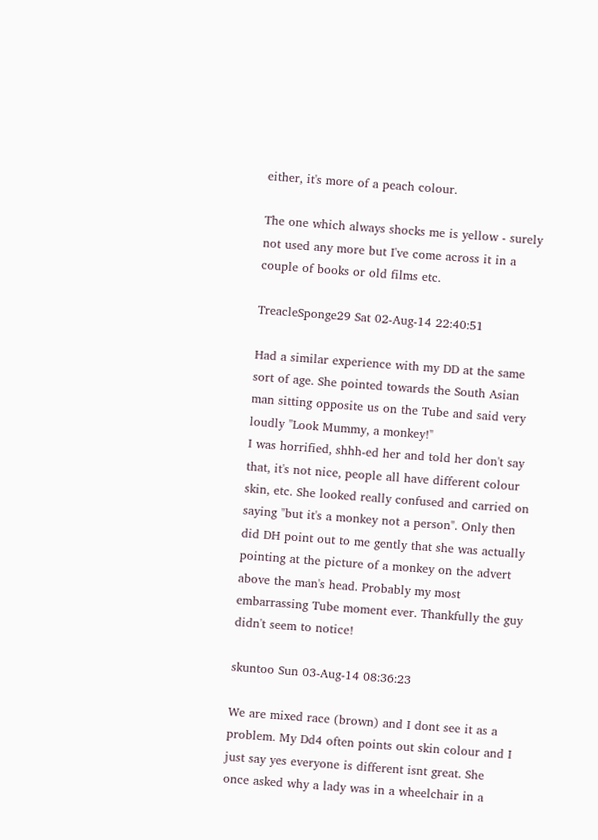either, it's more of a peach colour.

The one which always shocks me is yellow - surely not used any more but I've come across it in a couple of books or old films etc.

TreacleSponge29 Sat 02-Aug-14 22:40:51

Had a similar experience with my DD at the same sort of age. She pointed towards the South Asian man sitting opposite us on the Tube and said very loudly "Look Mummy, a monkey!"
I was horrified, shhh-ed her and told her don't say that, it's not nice, people all have different colour skin, etc. She looked really confused and carried on saying "but it's a monkey not a person". Only then did DH point out to me gently that she was actually pointing at the picture of a monkey on the advert above the man's head. Probably my most embarrassing Tube moment ever. Thankfully the guy didn't seem to notice!

skuntoo Sun 03-Aug-14 08:36:23

We are mixed race (brown) and I dont see it as a problem. My Dd4 often points out skin colour and I just say yes everyone is different isnt great. She once asked why a lady was in a wheelchair in a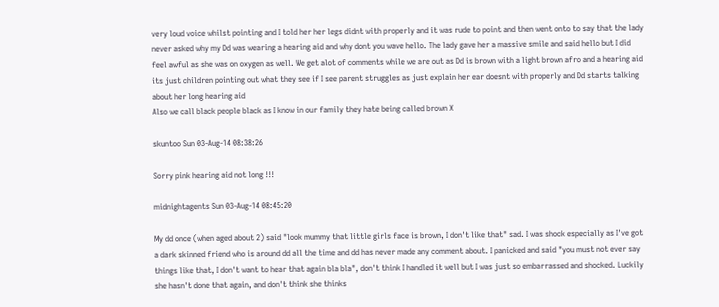very loud voice whilst pointing and I told her her legs didnt with properly and it was rude to point and then went onto to say that the lady never asked why my Dd was wearing a hearing aid and why dont you wave hello. The lady gave her a massive smile and said hello but I did feel awful as she was on oxygen as well. We get alot of comments while we are out as Dd is brown with a light brown afro and a hearing aid its just children pointing out what they see if I see parent struggles as just explain her ear doesnt with properly and Dd starts talking about her long hearing aid
Also we call black people black as I know in our family they hate being called brown X

skuntoo Sun 03-Aug-14 08:38:26

Sorry pink hearing aid not long !!!

midnightagents Sun 03-Aug-14 08:45:20

My dd once (when aged about 2) said "look mummy that little girls face is brown, I don't like that" sad. I was shock especially as I've got a dark skinned friend who is around dd all the time and dd has never made any comment about. I panicked and said "you must not ever say things like that, I don't want to hear that again bla bla", don't think I handled it well but I was just so embarrassed and shocked. Luckily she hasn't done that again, and don't think she thinks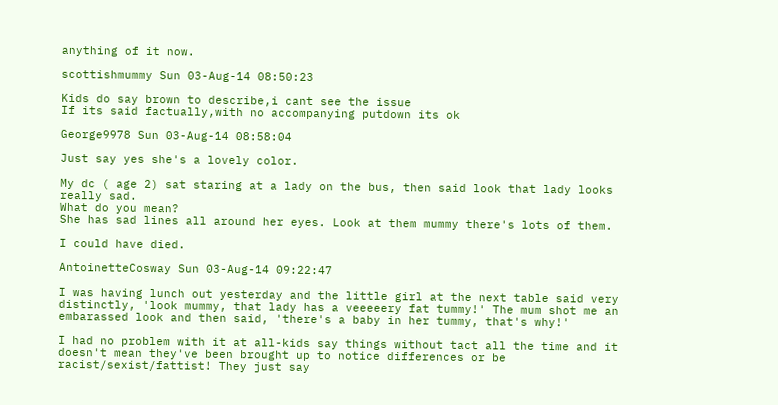anything of it now.

scottishmummy Sun 03-Aug-14 08:50:23

Kids do say brown to describe,i cant see the issue
If its said factually,with no accompanying putdown its ok

George9978 Sun 03-Aug-14 08:58:04

Just say yes she's a lovely color.

My dc ( age 2) sat staring at a lady on the bus, then said look that lady looks really sad.
What do you mean?
She has sad lines all around her eyes. Look at them mummy there's lots of them.

I could have died.

AntoinetteCosway Sun 03-Aug-14 09:22:47

I was having lunch out yesterday and the little girl at the next table said very distinctly, 'look mummy, that lady has a veeeeery fat tummy!' The mum shot me an embarassed look and then said, 'there's a baby in her tummy, that's why!'

I had no problem with it at all-kids say things without tact all the time and it doesn't mean they've been brought up to notice differences or be racist/sexist/fattist! They just say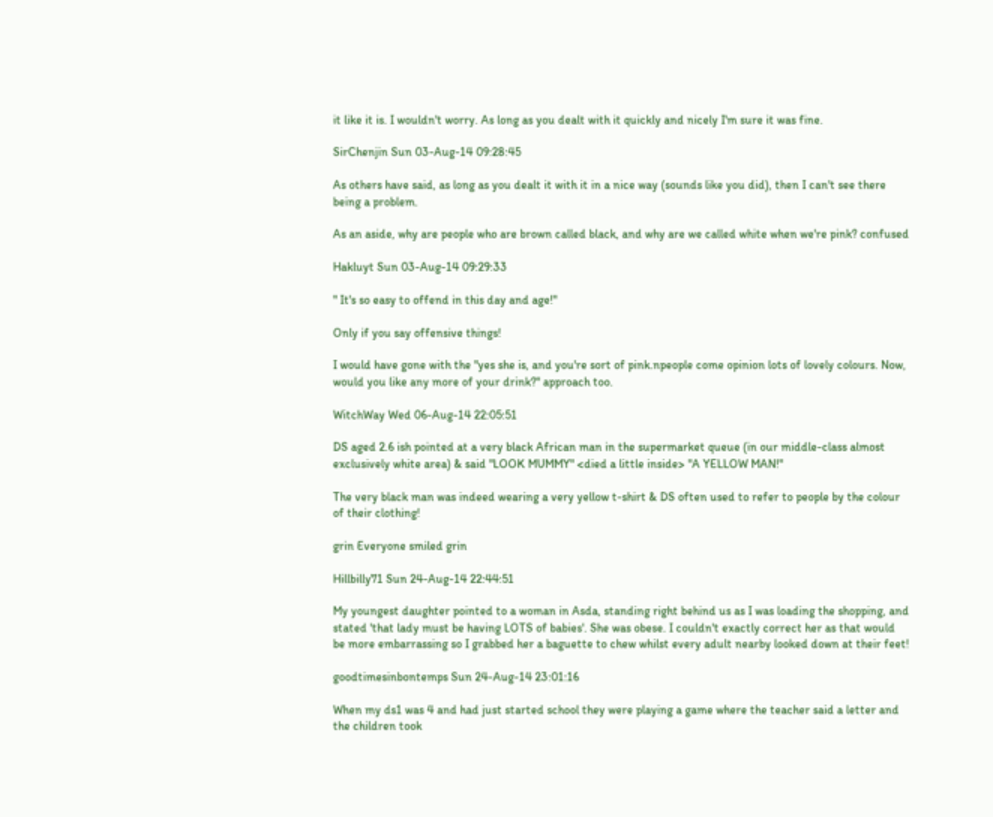it like it is. I wouldn't worry. As long as you dealt with it quickly and nicely I'm sure it was fine.

SirChenjin Sun 03-Aug-14 09:28:45

As others have said, as long as you dealt it with it in a nice way (sounds like you did), then I can't see there being a problem.

As an aside, why are people who are brown called black, and why are we called white when we're pink? confused

Hakluyt Sun 03-Aug-14 09:29:33

" It's so easy to offend in this day and age!"

Only if you say offensive things!

I would have gone with the "yes she is, and you're sort of pink.npeople come opinion lots of lovely colours. Now, would you like any more of your drink?" approach too.

WitchWay Wed 06-Aug-14 22:05:51

DS aged 2.6 ish pointed at a very black African man in the supermarket queue (in our middle-class almost exclusively white area) & said "LOOK MUMMY" <died a little inside> "A YELLOW MAN!"

The very black man was indeed wearing a very yellow t-shirt & DS often used to refer to people by the colour of their clothing!

grin Everyone smiled grin

Hillbilly71 Sun 24-Aug-14 22:44:51

My youngest daughter pointed to a woman in Asda, standing right behind us as I was loading the shopping, and stated 'that lady must be having LOTS of babies'. She was obese. I couldn't exactly correct her as that would be more embarrassing so I grabbed her a baguette to chew whilst every adult nearby looked down at their feet!

goodtimesinbontemps Sun 24-Aug-14 23:01:16

When my ds1 was 4 and had just started school they were playing a game where the teacher said a letter and the children took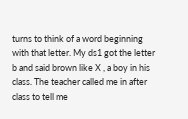turns to think of a word beginning with that letter. My ds1 got the letter b and said brown like X , a boy in his class. The teacher called me in after class to tell me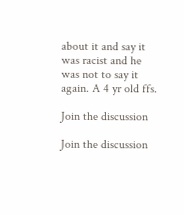about it and say it was racist and he was not to say it again. A 4 yr old ffs.

Join the discussion

Join the discussion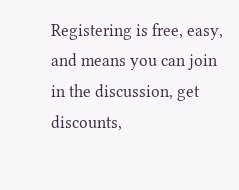Registering is free, easy, and means you can join in the discussion, get discounts,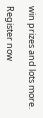win prizes and lots more.

Register now